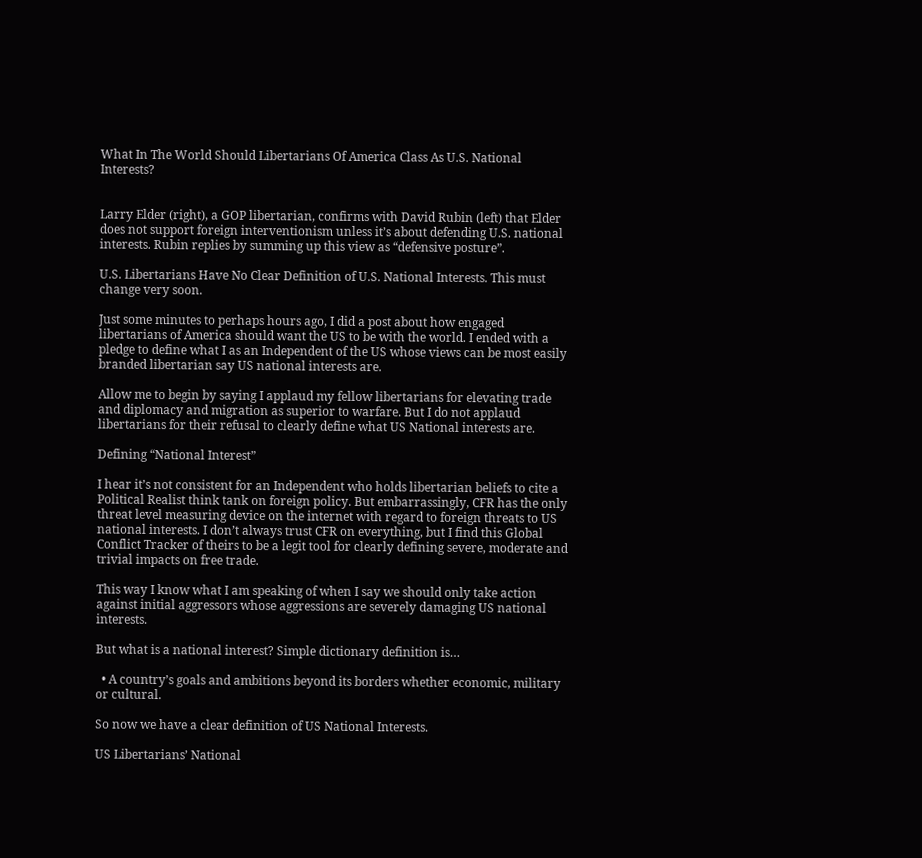What In The World Should Libertarians Of America Class As U.S. National Interests?


Larry Elder (right), a GOP libertarian, confirms with David Rubin (left) that Elder does not support foreign interventionism unless it’s about defending U.S. national interests. Rubin replies by summing up this view as “defensive posture”.

U.S. Libertarians Have No Clear Definition of U.S. National Interests. This must change very soon.

Just some minutes to perhaps hours ago, I did a post about how engaged libertarians of America should want the US to be with the world. I ended with a pledge to define what I as an Independent of the US whose views can be most easily branded libertarian say US national interests are.

Allow me to begin by saying I applaud my fellow libertarians for elevating trade and diplomacy and migration as superior to warfare. But I do not applaud libertarians for their refusal to clearly define what US National interests are.

Defining “National Interest”

I hear it’s not consistent for an Independent who holds libertarian beliefs to cite a Political Realist think tank on foreign policy. But embarrassingly, CFR has the only threat level measuring device on the internet with regard to foreign threats to US national interests. I don’t always trust CFR on everything, but I find this Global Conflict Tracker of theirs to be a legit tool for clearly defining severe, moderate and trivial impacts on free trade.

This way I know what I am speaking of when I say we should only take action against initial aggressors whose aggressions are severely damaging US national interests.

But what is a national interest? Simple dictionary definition is…

  • A country’s goals and ambitions beyond its borders whether economic, military or cultural.

So now we have a clear definition of US National Interests.

US Libertarians’ National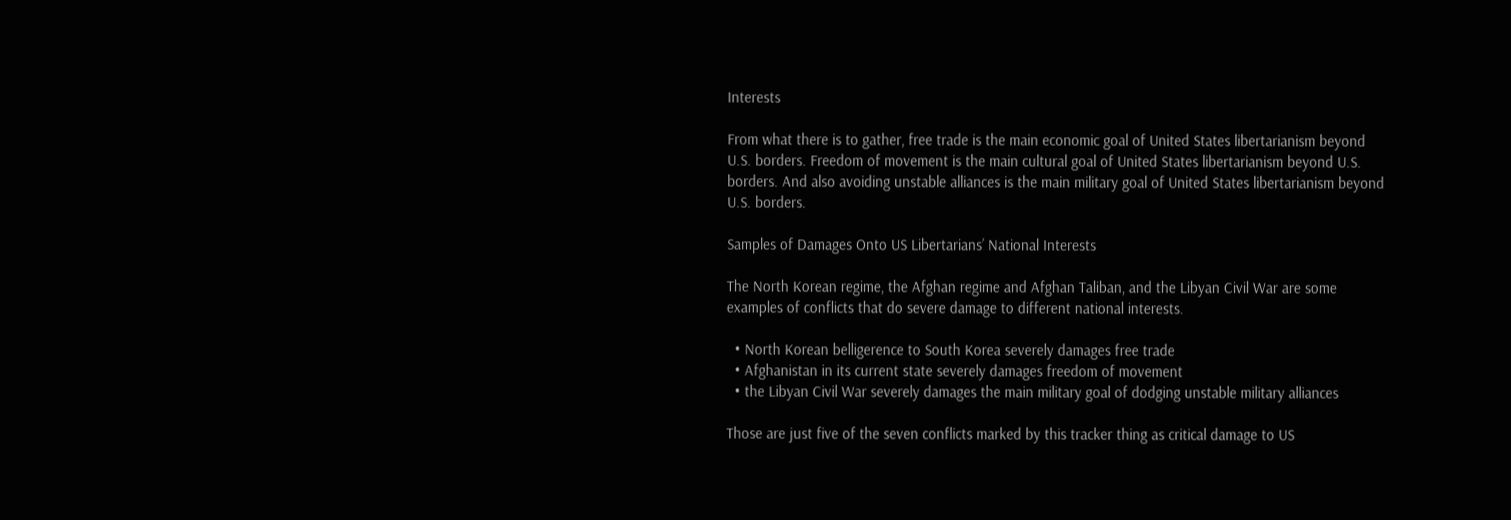Interests

From what there is to gather, free trade is the main economic goal of United States libertarianism beyond U.S. borders. Freedom of movement is the main cultural goal of United States libertarianism beyond U.S. borders. And also avoiding unstable alliances is the main military goal of United States libertarianism beyond U.S. borders.

Samples of Damages Onto US Libertarians’ National Interests

The North Korean regime, the Afghan regime and Afghan Taliban, and the Libyan Civil War are some examples of conflicts that do severe damage to different national interests.

  • North Korean belligerence to South Korea severely damages free trade
  • Afghanistan in its current state severely damages freedom of movement
  • the Libyan Civil War severely damages the main military goal of dodging unstable military alliances

Those are just five of the seven conflicts marked by this tracker thing as critical damage to US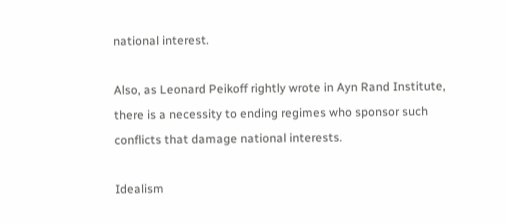national interest.

Also, as Leonard Peikoff rightly wrote in Ayn Rand Institute, there is a necessity to ending regimes who sponsor such conflicts that damage national interests.

Idealism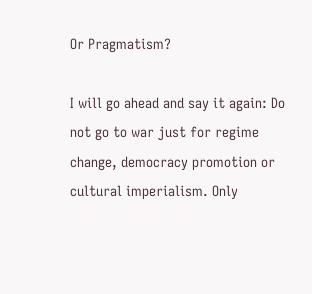Or Pragmatism?

I will go ahead and say it again: Do not go to war just for regime change, democracy promotion or cultural imperialism. Only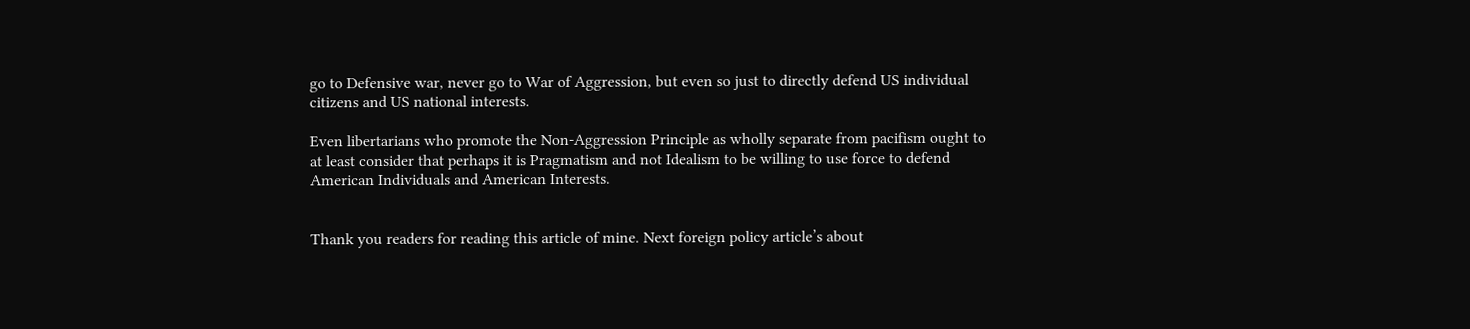go to Defensive war, never go to War of Aggression, but even so just to directly defend US individual citizens and US national interests.

Even libertarians who promote the Non-Aggression Principle as wholly separate from pacifism ought to at least consider that perhaps it is Pragmatism and not Idealism to be willing to use force to defend American Individuals and American Interests.


Thank you readers for reading this article of mine. Next foreign policy article’s about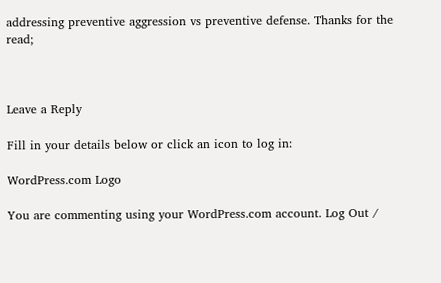addressing preventive aggression vs preventive defense. Thanks for the read;



Leave a Reply

Fill in your details below or click an icon to log in:

WordPress.com Logo

You are commenting using your WordPress.com account. Log Out /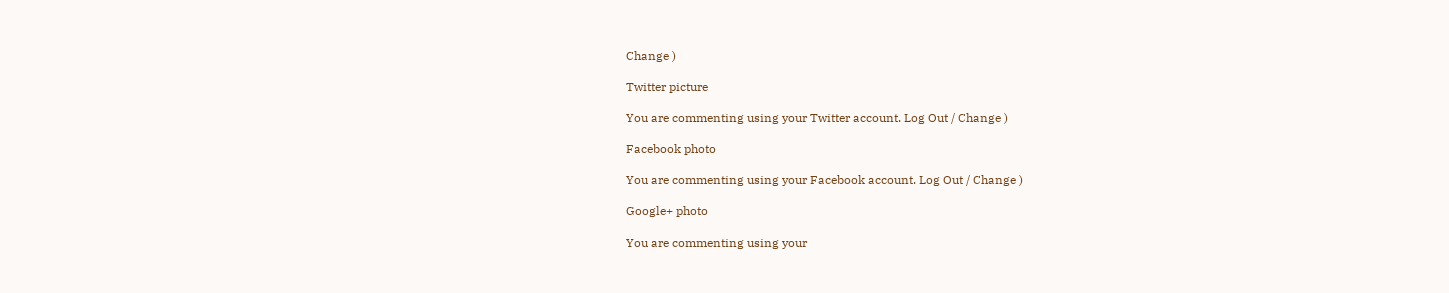Change )

Twitter picture

You are commenting using your Twitter account. Log Out / Change )

Facebook photo

You are commenting using your Facebook account. Log Out / Change )

Google+ photo

You are commenting using your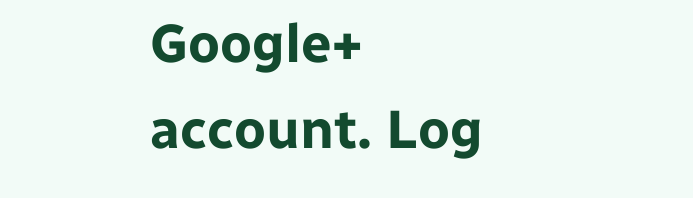Google+ account. Log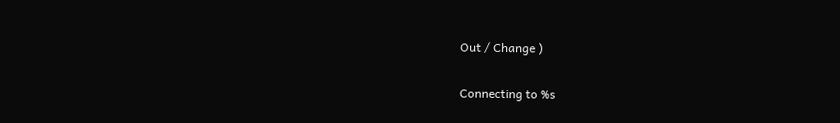Out / Change )

Connecting to %s